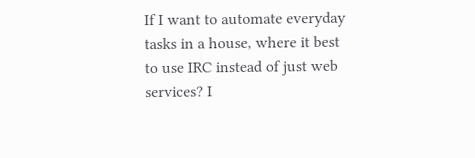If I want to automate everyday tasks in a house, where it best to use IRC instead of just web services? I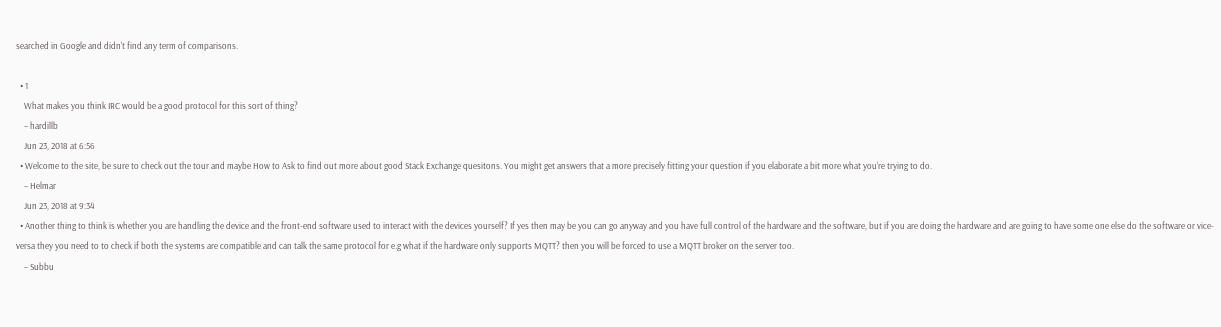searched in Google and didn't find any term of comparisons.

  • 1
    What makes you think IRC would be a good protocol for this sort of thing?
    – hardillb
    Jun 23, 2018 at 6:56
  • Welcome to the site, be sure to check out the tour and maybe How to Ask to find out more about good Stack Exchange quesitons. You might get answers that a more precisely fitting your question if you elaborate a bit more what you're trying to do.
    – Helmar
    Jun 23, 2018 at 9:34
  • Another thing to think is whether you are handling the device and the front-end software used to interact with the devices yourself? If yes then may be you can go anyway and you have full control of the hardware and the software, but if you are doing the hardware and are going to have some one else do the software or vice-versa they you need to to check if both the systems are compatible and can talk the same protocol for e.g what if the hardware only supports MQTT? then you will be forced to use a MQTT broker on the server too.
    – Subbu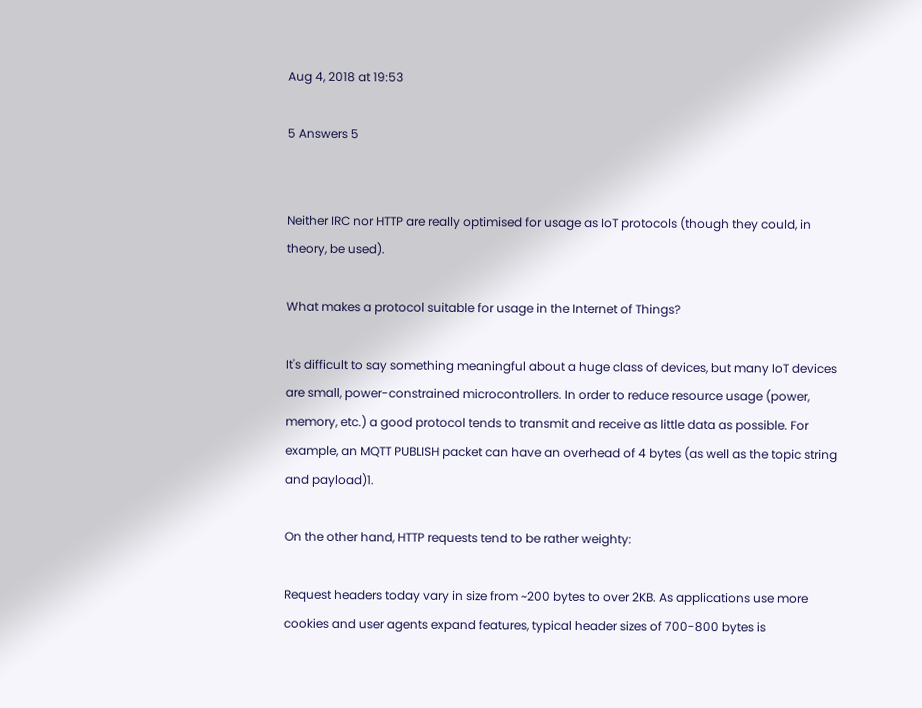Aug 4, 2018 at 19:53

5 Answers 5


Neither IRC nor HTTP are really optimised for usage as IoT protocols (though they could, in theory, be used).

What makes a protocol suitable for usage in the Internet of Things?

It's difficult to say something meaningful about a huge class of devices, but many IoT devices are small, power-constrained microcontrollers. In order to reduce resource usage (power, memory, etc.) a good protocol tends to transmit and receive as little data as possible. For example, an MQTT PUBLISH packet can have an overhead of 4 bytes (as well as the topic string and payload)1.

On the other hand, HTTP requests tend to be rather weighty:

Request headers today vary in size from ~200 bytes to over 2KB. As applications use more cookies and user agents expand features, typical header sizes of 700-800 bytes is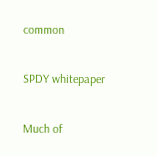common

SPDY whitepaper

Much of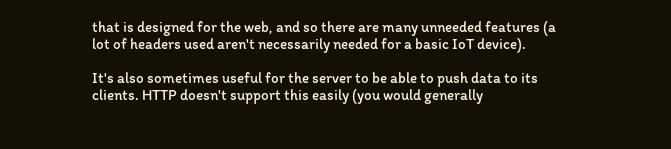that is designed for the web, and so there are many unneeded features (a lot of headers used aren't necessarily needed for a basic IoT device).

It's also sometimes useful for the server to be able to push data to its clients. HTTP doesn't support this easily (you would generally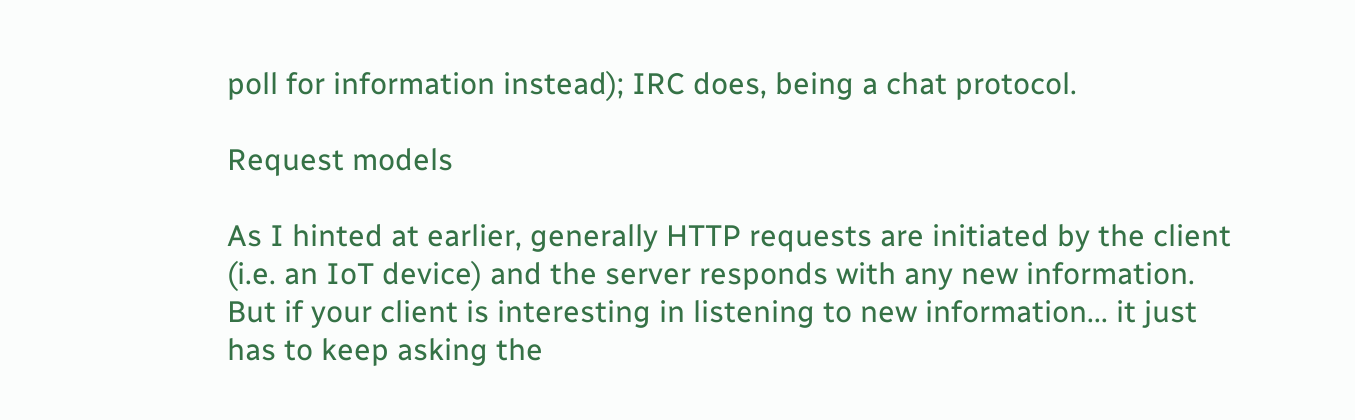poll for information instead); IRC does, being a chat protocol.

Request models

As I hinted at earlier, generally HTTP requests are initiated by the client (i.e. an IoT device) and the server responds with any new information. But if your client is interesting in listening to new information... it just has to keep asking the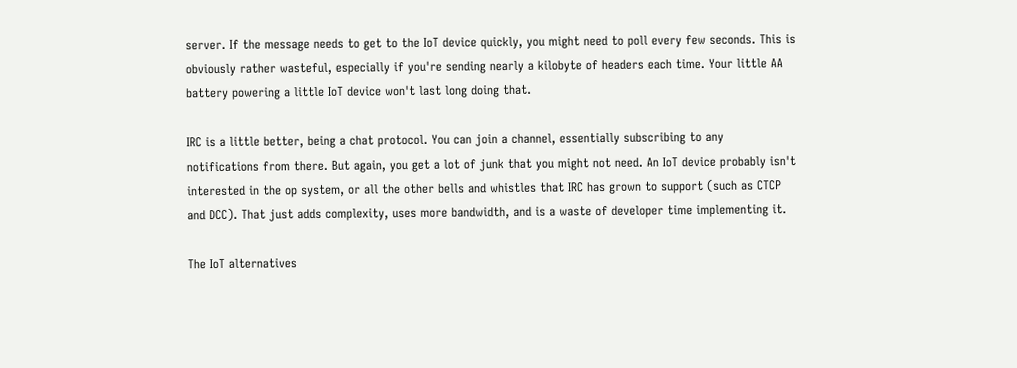server. If the message needs to get to the IoT device quickly, you might need to poll every few seconds. This is obviously rather wasteful, especially if you're sending nearly a kilobyte of headers each time. Your little AA battery powering a little IoT device won't last long doing that.

IRC is a little better, being a chat protocol. You can join a channel, essentially subscribing to any notifications from there. But again, you get a lot of junk that you might not need. An IoT device probably isn't interested in the op system, or all the other bells and whistles that IRC has grown to support (such as CTCP and DCC). That just adds complexity, uses more bandwidth, and is a waste of developer time implementing it.

The IoT alternatives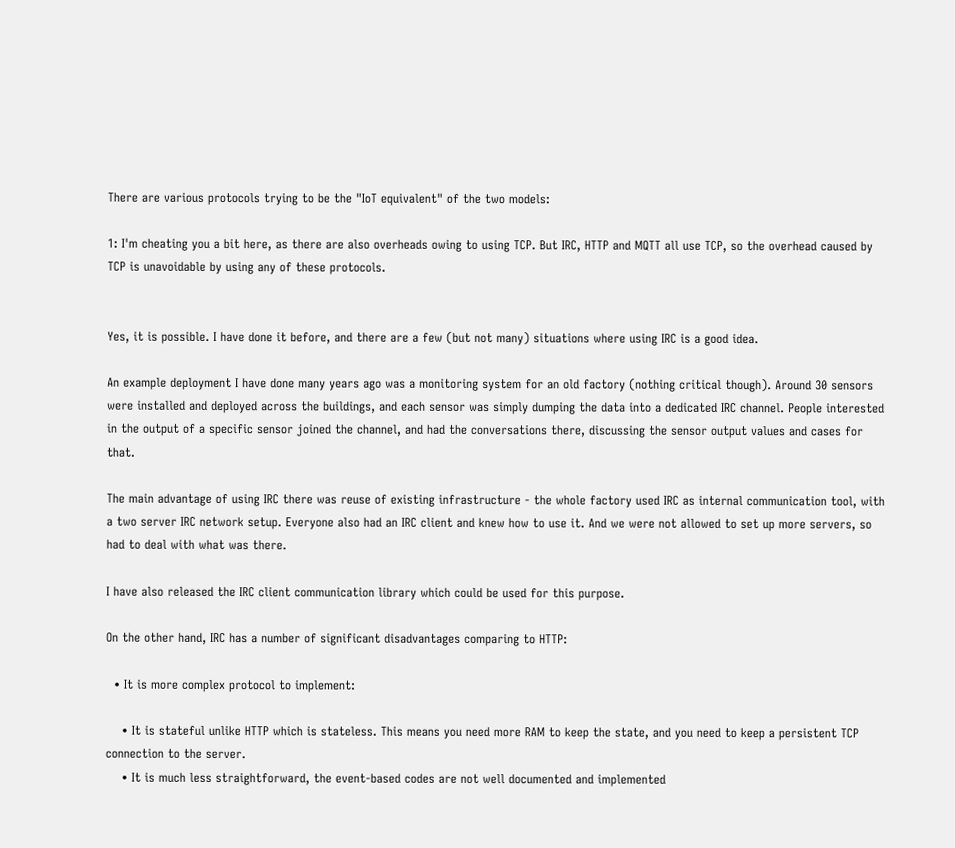There are various protocols trying to be the "IoT equivalent" of the two models:

1: I'm cheating you a bit here, as there are also overheads owing to using TCP. But IRC, HTTP and MQTT all use TCP, so the overhead caused by TCP is unavoidable by using any of these protocols.


Yes, it is possible. I have done it before, and there are a few (but not many) situations where using IRC is a good idea.

An example deployment I have done many years ago was a monitoring system for an old factory (nothing critical though). Around 30 sensors were installed and deployed across the buildings, and each sensor was simply dumping the data into a dedicated IRC channel. People interested in the output of a specific sensor joined the channel, and had the conversations there, discussing the sensor output values and cases for that.

The main advantage of using IRC there was reuse of existing infrastructure - the whole factory used IRC as internal communication tool, with a two server IRC network setup. Everyone also had an IRC client and knew how to use it. And we were not allowed to set up more servers, so had to deal with what was there.

I have also released the IRC client communication library which could be used for this purpose.

On the other hand, IRC has a number of significant disadvantages comparing to HTTP:

  • It is more complex protocol to implement:

    • It is stateful unlike HTTP which is stateless. This means you need more RAM to keep the state, and you need to keep a persistent TCP connection to the server.
    • It is much less straightforward, the event-based codes are not well documented and implemented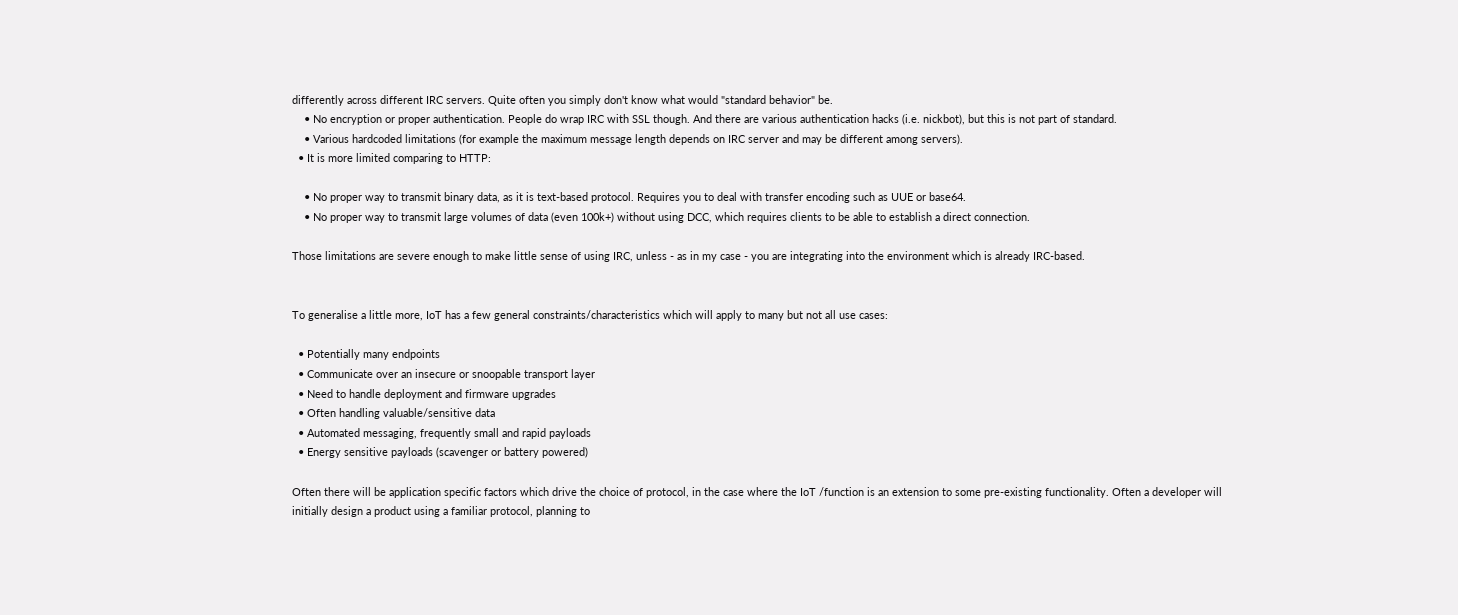differently across different IRC servers. Quite often you simply don't know what would "standard behavior" be.
    • No encryption or proper authentication. People do wrap IRC with SSL though. And there are various authentication hacks (i.e. nickbot), but this is not part of standard.
    • Various hardcoded limitations (for example the maximum message length depends on IRC server and may be different among servers).
  • It is more limited comparing to HTTP:

    • No proper way to transmit binary data, as it is text-based protocol. Requires you to deal with transfer encoding such as UUE or base64.
    • No proper way to transmit large volumes of data (even 100k+) without using DCC, which requires clients to be able to establish a direct connection.

Those limitations are severe enough to make little sense of using IRC, unless - as in my case - you are integrating into the environment which is already IRC-based.


To generalise a little more, IoT has a few general constraints/characteristics which will apply to many but not all use cases:

  • Potentially many endpoints
  • Communicate over an insecure or snoopable transport layer
  • Need to handle deployment and firmware upgrades
  • Often handling valuable/sensitive data
  • Automated messaging, frequently small and rapid payloads
  • Energy sensitive payloads (scavenger or battery powered)

Often there will be application specific factors which drive the choice of protocol, in the case where the IoT /function is an extension to some pre-existing functionality. Often a developer will initially design a product using a familiar protocol, planning to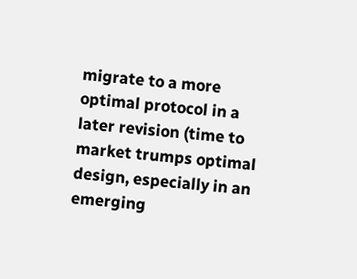migrate to a more optimal protocol in a later revision (time to market trumps optimal design, especially in an emerging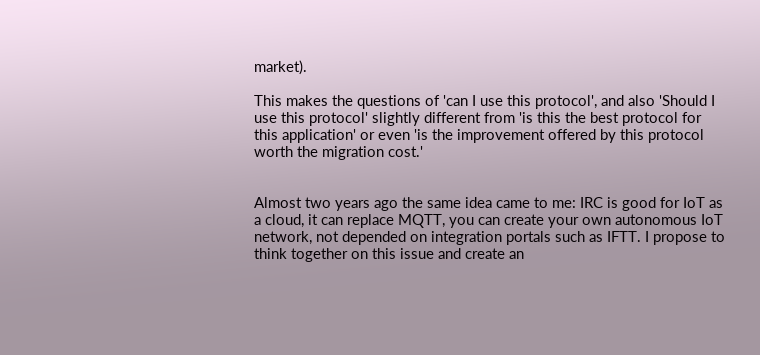market).

This makes the questions of 'can I use this protocol', and also 'Should I use this protocol' slightly different from 'is this the best protocol for this application' or even 'is the improvement offered by this protocol worth the migration cost.'


Almost two years ago the same idea came to me: IRC is good for IoT as a cloud, it can replace MQTT, you can create your own autonomous IoT network, not depended on integration portals such as IFTT. I propose to think together on this issue and create an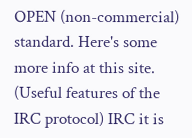OPEN (non-commercial) standard. Here's some more info at this site. (Useful features of the IRC protocol) IRC it is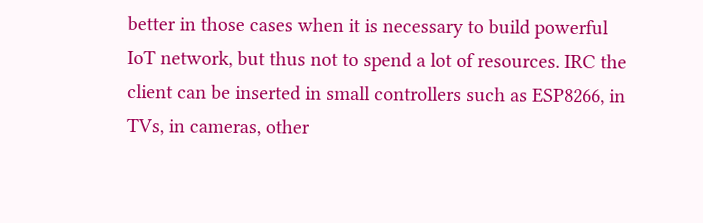better in those cases when it is necessary to build powerful IoT network, but thus not to spend a lot of resources. IRC the client can be inserted in small controllers such as ESP8266, in TVs, in cameras, other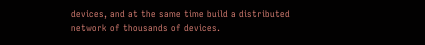devices, and at the same time build a distributed network of thousands of devices.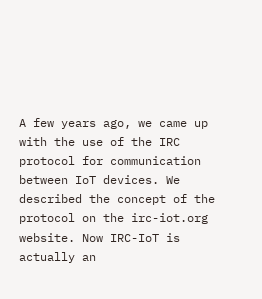A few years ago, we came up with the use of the IRC protocol for communication between IoT devices. We described the concept of the protocol on the irc-iot.org website. Now IRC-IoT is actually an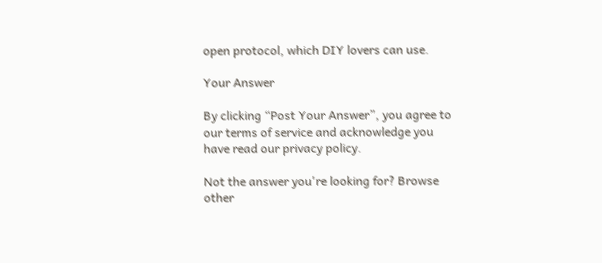open protocol, which DIY lovers can use.

Your Answer

By clicking “Post Your Answer”, you agree to our terms of service and acknowledge you have read our privacy policy.

Not the answer you're looking for? Browse other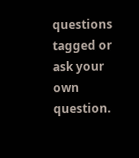questions tagged or ask your own question.